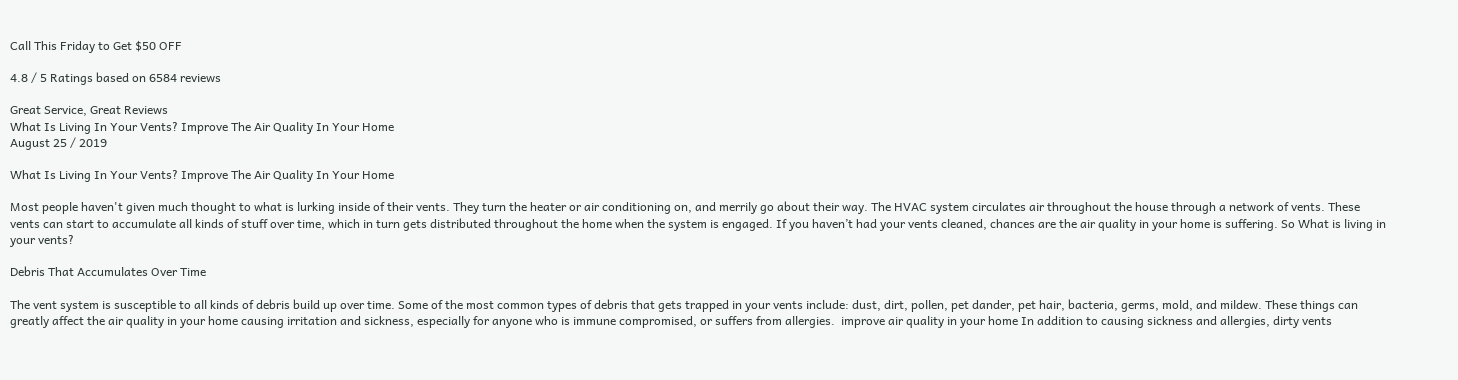Call This Friday to Get $50 OFF

4.8 / 5 Ratings based on 6584 reviews

Great Service, Great Reviews
What Is Living In Your Vents? Improve The Air Quality In Your Home
August 25 / 2019

What Is Living In Your Vents? Improve The Air Quality In Your Home

Most people haven't given much thought to what is lurking inside of their vents. They turn the heater or air conditioning on, and merrily go about their way. The HVAC system circulates air throughout the house through a network of vents. These vents can start to accumulate all kinds of stuff over time, which in turn gets distributed throughout the home when the system is engaged. If you haven’t had your vents cleaned, chances are the air quality in your home is suffering. So What is living in your vents?

Debris That Accumulates Over Time

The vent system is susceptible to all kinds of debris build up over time. Some of the most common types of debris that gets trapped in your vents include: dust, dirt, pollen, pet dander, pet hair, bacteria, germs, mold, and mildew. These things can greatly affect the air quality in your home causing irritation and sickness, especially for anyone who is immune compromised, or suffers from allergies.  improve air quality in your home In addition to causing sickness and allergies, dirty vents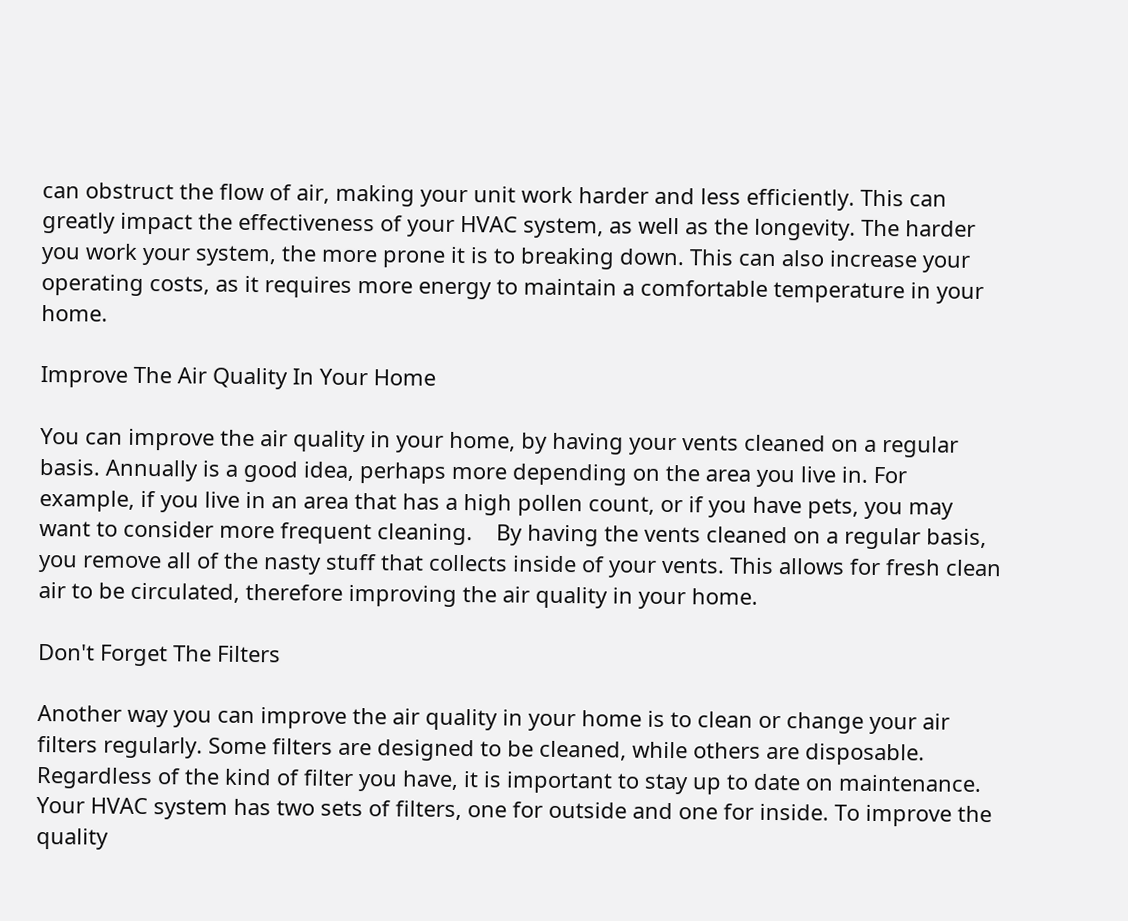can obstruct the flow of air, making your unit work harder and less efficiently. This can greatly impact the effectiveness of your HVAC system, as well as the longevity. The harder you work your system, the more prone it is to breaking down. This can also increase your operating costs, as it requires more energy to maintain a comfortable temperature in your home.

Improve The Air Quality In Your Home

You can improve the air quality in your home, by having your vents cleaned on a regular basis. Annually is a good idea, perhaps more depending on the area you live in. For example, if you live in an area that has a high pollen count, or if you have pets, you may want to consider more frequent cleaning.    By having the vents cleaned on a regular basis, you remove all of the nasty stuff that collects inside of your vents. This allows for fresh clean air to be circulated, therefore improving the air quality in your home.

Don't Forget The Filters

Another way you can improve the air quality in your home is to clean or change your air filters regularly. Some filters are designed to be cleaned, while others are disposable. Regardless of the kind of filter you have, it is important to stay up to date on maintenance. Your HVAC system has two sets of filters, one for outside and one for inside. To improve the quality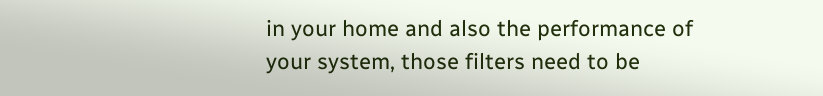in your home and also the performance of your system, those filters need to be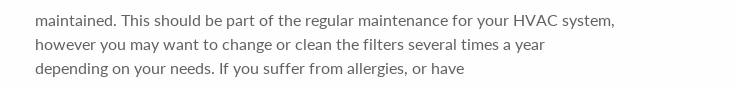maintained. This should be part of the regular maintenance for your HVAC system, however you may want to change or clean the filters several times a year depending on your needs. If you suffer from allergies, or have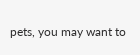pets, you may want to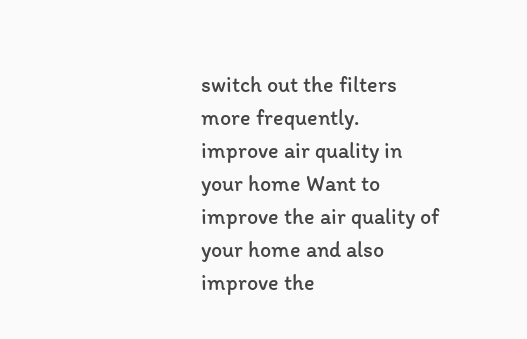switch out the filters more frequently.  improve air quality in your home Want to improve the air quality of your home and also improve the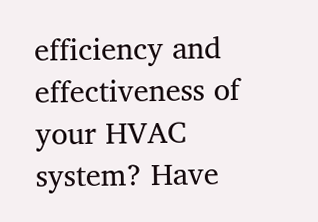efficiency and effectiveness of your HVAC system? Have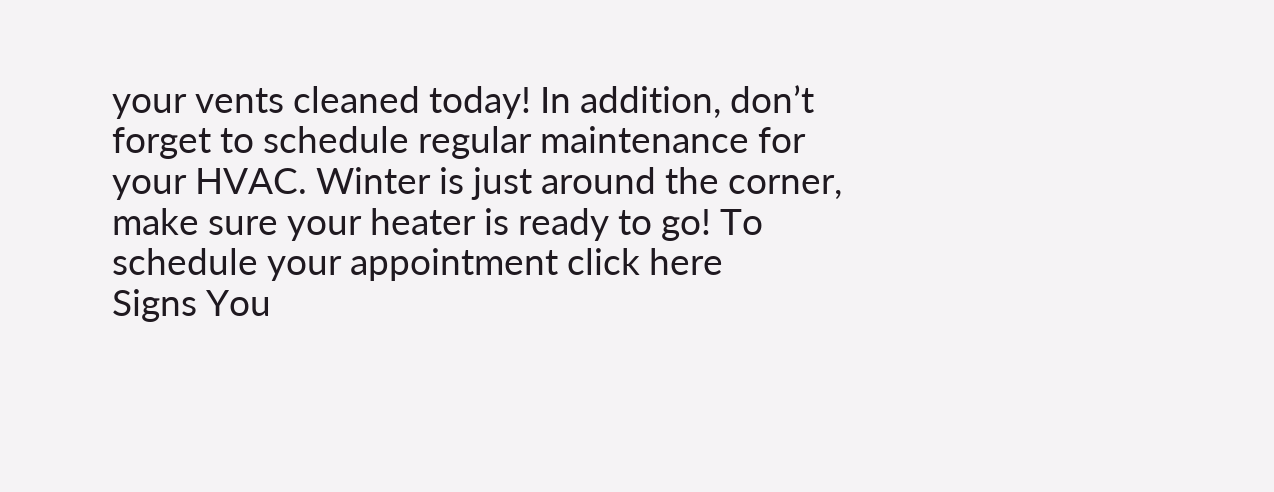your vents cleaned today! In addition, don’t forget to schedule regular maintenance for your HVAC. Winter is just around the corner, make sure your heater is ready to go! To schedule your appointment click here     Signs You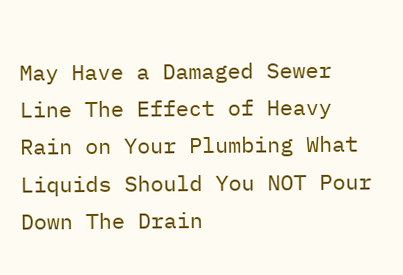May Have a Damaged Sewer Line The Effect of Heavy Rain on Your Plumbing What Liquids Should You NOT Pour Down The Drain